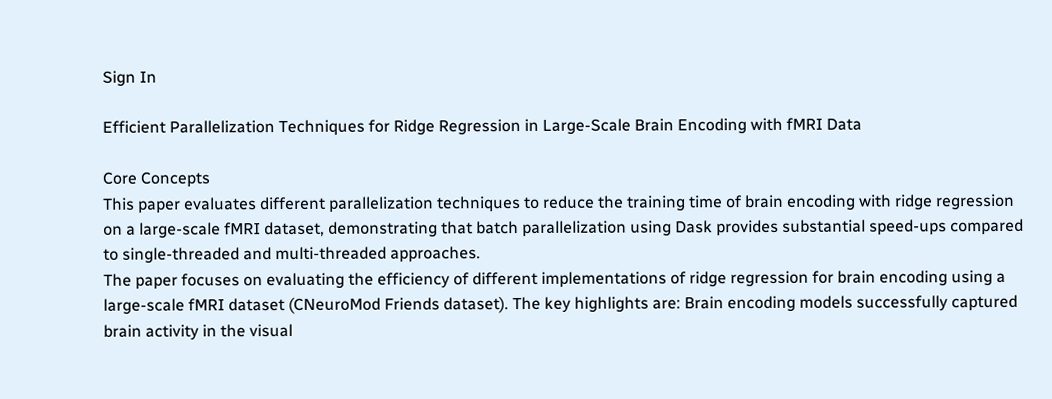Sign In

Efficient Parallelization Techniques for Ridge Regression in Large-Scale Brain Encoding with fMRI Data

Core Concepts
This paper evaluates different parallelization techniques to reduce the training time of brain encoding with ridge regression on a large-scale fMRI dataset, demonstrating that batch parallelization using Dask provides substantial speed-ups compared to single-threaded and multi-threaded approaches.
The paper focuses on evaluating the efficiency of different implementations of ridge regression for brain encoding using a large-scale fMRI dataset (CNeuroMod Friends dataset). The key highlights are: Brain encoding models successfully captured brain activity in the visual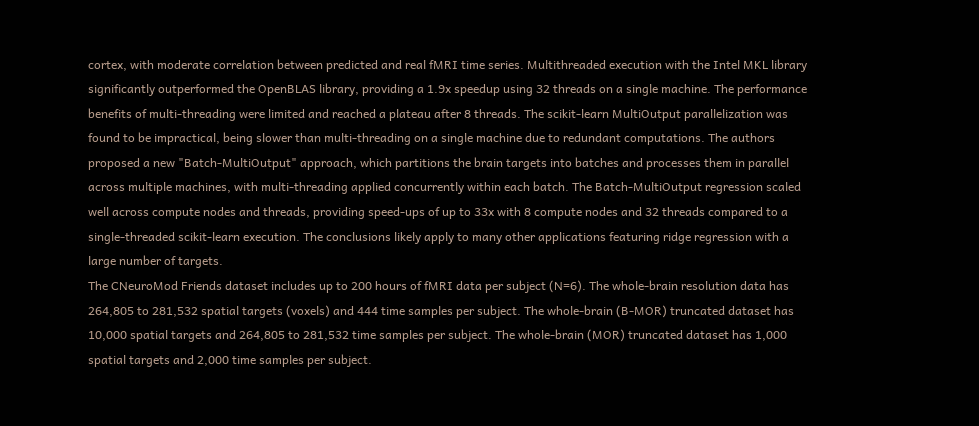cortex, with moderate correlation between predicted and real fMRI time series. Multithreaded execution with the Intel MKL library significantly outperformed the OpenBLAS library, providing a 1.9x speedup using 32 threads on a single machine. The performance benefits of multi-threading were limited and reached a plateau after 8 threads. The scikit-learn MultiOutput parallelization was found to be impractical, being slower than multi-threading on a single machine due to redundant computations. The authors proposed a new "Batch-MultiOutput" approach, which partitions the brain targets into batches and processes them in parallel across multiple machines, with multi-threading applied concurrently within each batch. The Batch-MultiOutput regression scaled well across compute nodes and threads, providing speed-ups of up to 33x with 8 compute nodes and 32 threads compared to a single-threaded scikit-learn execution. The conclusions likely apply to many other applications featuring ridge regression with a large number of targets.
The CNeuroMod Friends dataset includes up to 200 hours of fMRI data per subject (N=6). The whole-brain resolution data has 264,805 to 281,532 spatial targets (voxels) and 444 time samples per subject. The whole-brain (B-MOR) truncated dataset has 10,000 spatial targets and 264,805 to 281,532 time samples per subject. The whole-brain (MOR) truncated dataset has 1,000 spatial targets and 2,000 time samples per subject.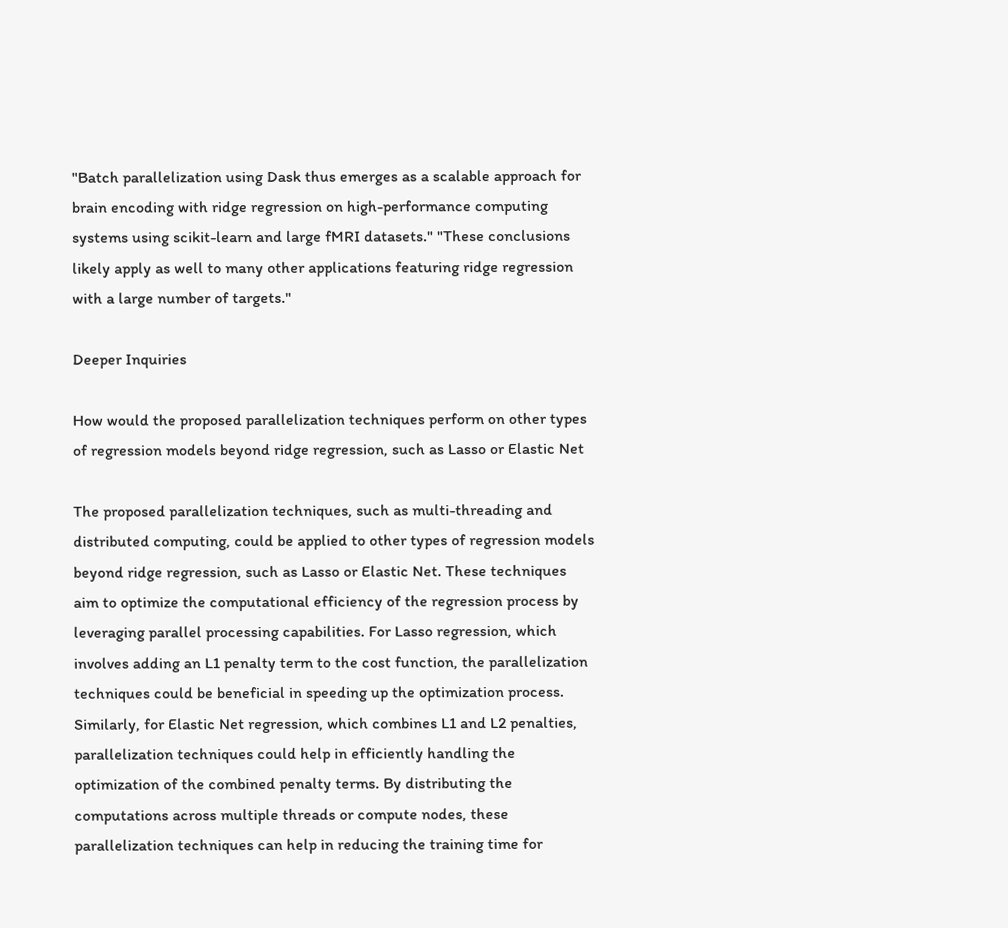"Batch parallelization using Dask thus emerges as a scalable approach for brain encoding with ridge regression on high-performance computing systems using scikit-learn and large fMRI datasets." "These conclusions likely apply as well to many other applications featuring ridge regression with a large number of targets."

Deeper Inquiries

How would the proposed parallelization techniques perform on other types of regression models beyond ridge regression, such as Lasso or Elastic Net

The proposed parallelization techniques, such as multi-threading and distributed computing, could be applied to other types of regression models beyond ridge regression, such as Lasso or Elastic Net. These techniques aim to optimize the computational efficiency of the regression process by leveraging parallel processing capabilities. For Lasso regression, which involves adding an L1 penalty term to the cost function, the parallelization techniques could be beneficial in speeding up the optimization process. Similarly, for Elastic Net regression, which combines L1 and L2 penalties, parallelization techniques could help in efficiently handling the optimization of the combined penalty terms. By distributing the computations across multiple threads or compute nodes, these parallelization techniques can help in reducing the training time for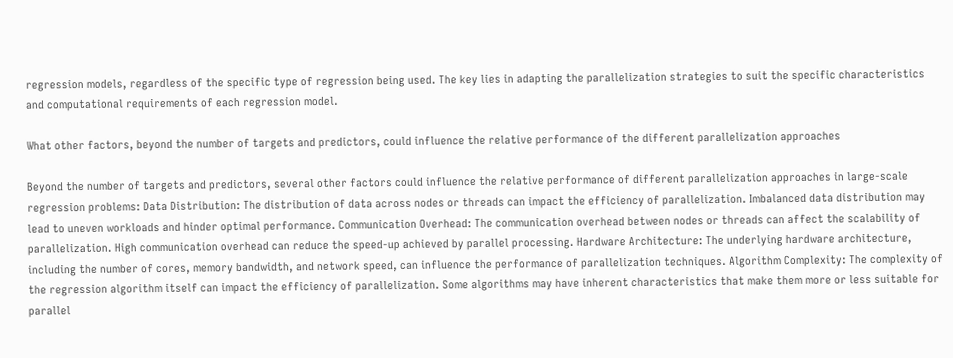regression models, regardless of the specific type of regression being used. The key lies in adapting the parallelization strategies to suit the specific characteristics and computational requirements of each regression model.

What other factors, beyond the number of targets and predictors, could influence the relative performance of the different parallelization approaches

Beyond the number of targets and predictors, several other factors could influence the relative performance of different parallelization approaches in large-scale regression problems: Data Distribution: The distribution of data across nodes or threads can impact the efficiency of parallelization. Imbalanced data distribution may lead to uneven workloads and hinder optimal performance. Communication Overhead: The communication overhead between nodes or threads can affect the scalability of parallelization. High communication overhead can reduce the speed-up achieved by parallel processing. Hardware Architecture: The underlying hardware architecture, including the number of cores, memory bandwidth, and network speed, can influence the performance of parallelization techniques. Algorithm Complexity: The complexity of the regression algorithm itself can impact the efficiency of parallelization. Some algorithms may have inherent characteristics that make them more or less suitable for parallel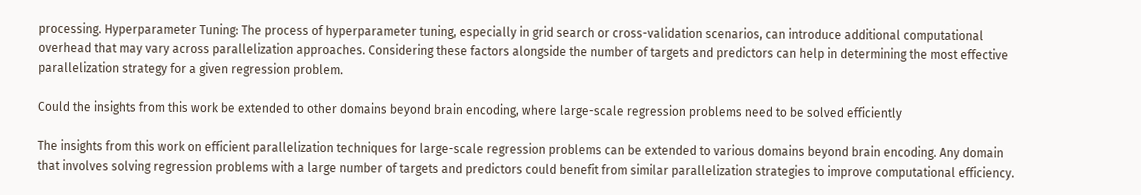processing. Hyperparameter Tuning: The process of hyperparameter tuning, especially in grid search or cross-validation scenarios, can introduce additional computational overhead that may vary across parallelization approaches. Considering these factors alongside the number of targets and predictors can help in determining the most effective parallelization strategy for a given regression problem.

Could the insights from this work be extended to other domains beyond brain encoding, where large-scale regression problems need to be solved efficiently

The insights from this work on efficient parallelization techniques for large-scale regression problems can be extended to various domains beyond brain encoding. Any domain that involves solving regression problems with a large number of targets and predictors could benefit from similar parallelization strategies to improve computational efficiency.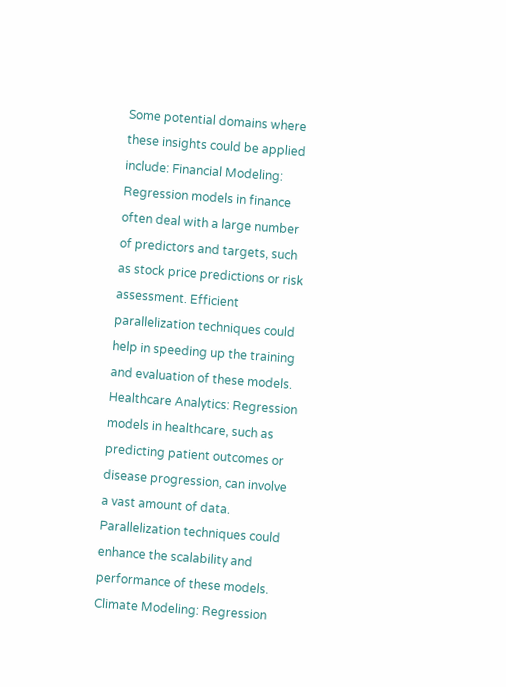Some potential domains where these insights could be applied include: Financial Modeling: Regression models in finance often deal with a large number of predictors and targets, such as stock price predictions or risk assessment. Efficient parallelization techniques could help in speeding up the training and evaluation of these models. Healthcare Analytics: Regression models in healthcare, such as predicting patient outcomes or disease progression, can involve a vast amount of data. Parallelization techniques could enhance the scalability and performance of these models. Climate Modeling: Regression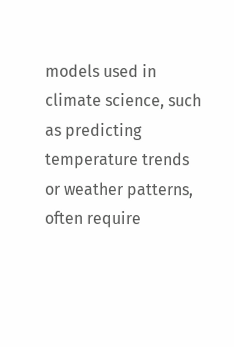models used in climate science, such as predicting temperature trends or weather patterns, often require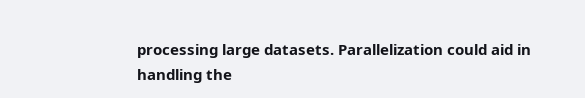processing large datasets. Parallelization could aid in handling the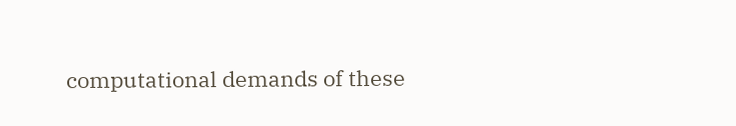computational demands of these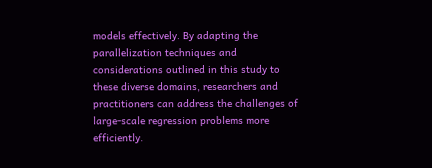models effectively. By adapting the parallelization techniques and considerations outlined in this study to these diverse domains, researchers and practitioners can address the challenges of large-scale regression problems more efficiently.